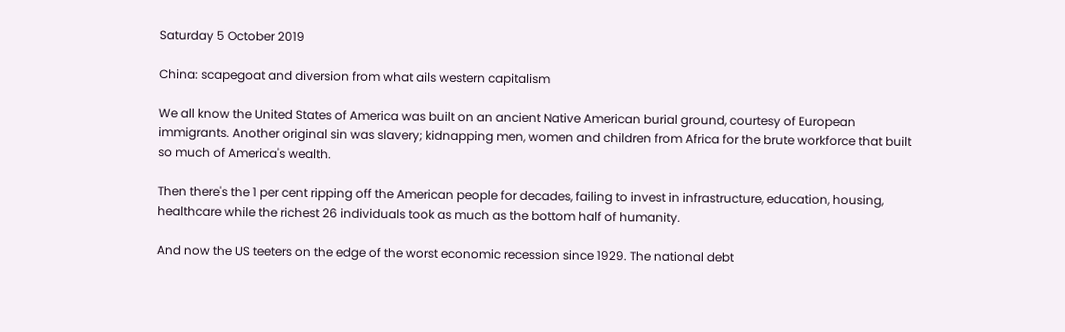Saturday 5 October 2019

China: scapegoat and diversion from what ails western capitalism

We all know the United States of America was built on an ancient Native American burial ground, courtesy of European immigrants. Another original sin was slavery; kidnapping men, women and children from Africa for the brute workforce that built so much of America's wealth.

Then there's the 1 per cent ripping off the American people for decades, failing to invest in infrastructure, education, housing, healthcare while the richest 26 individuals took as much as the bottom half of humanity.

And now the US teeters on the edge of the worst economic recession since 1929. The national debt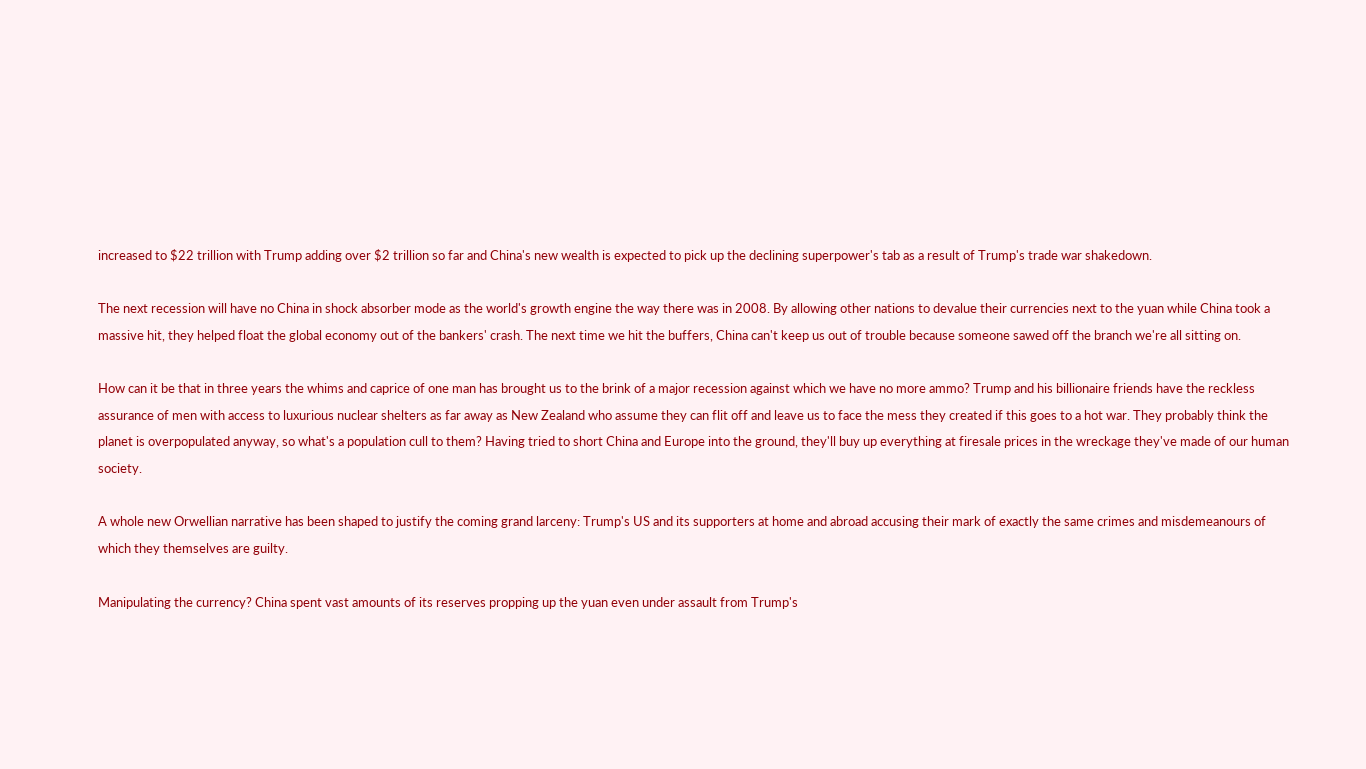increased to $22 trillion with Trump adding over $2 trillion so far and China's new wealth is expected to pick up the declining superpower's tab as a result of Trump's trade war shakedown.

The next recession will have no China in shock absorber mode as the world's growth engine the way there was in 2008. By allowing other nations to devalue their currencies next to the yuan while China took a massive hit, they helped float the global economy out of the bankers' crash. The next time we hit the buffers, China can't keep us out of trouble because someone sawed off the branch we're all sitting on.

How can it be that in three years the whims and caprice of one man has brought us to the brink of a major recession against which we have no more ammo? Trump and his billionaire friends have the reckless assurance of men with access to luxurious nuclear shelters as far away as New Zealand who assume they can flit off and leave us to face the mess they created if this goes to a hot war. They probably think the planet is overpopulated anyway, so what's a population cull to them? Having tried to short China and Europe into the ground, they'll buy up everything at firesale prices in the wreckage they've made of our human society.

A whole new Orwellian narrative has been shaped to justify the coming grand larceny: Trump's US and its supporters at home and abroad accusing their mark of exactly the same crimes and misdemeanours of which they themselves are guilty.

Manipulating the currency? China spent vast amounts of its reserves propping up the yuan even under assault from Trump's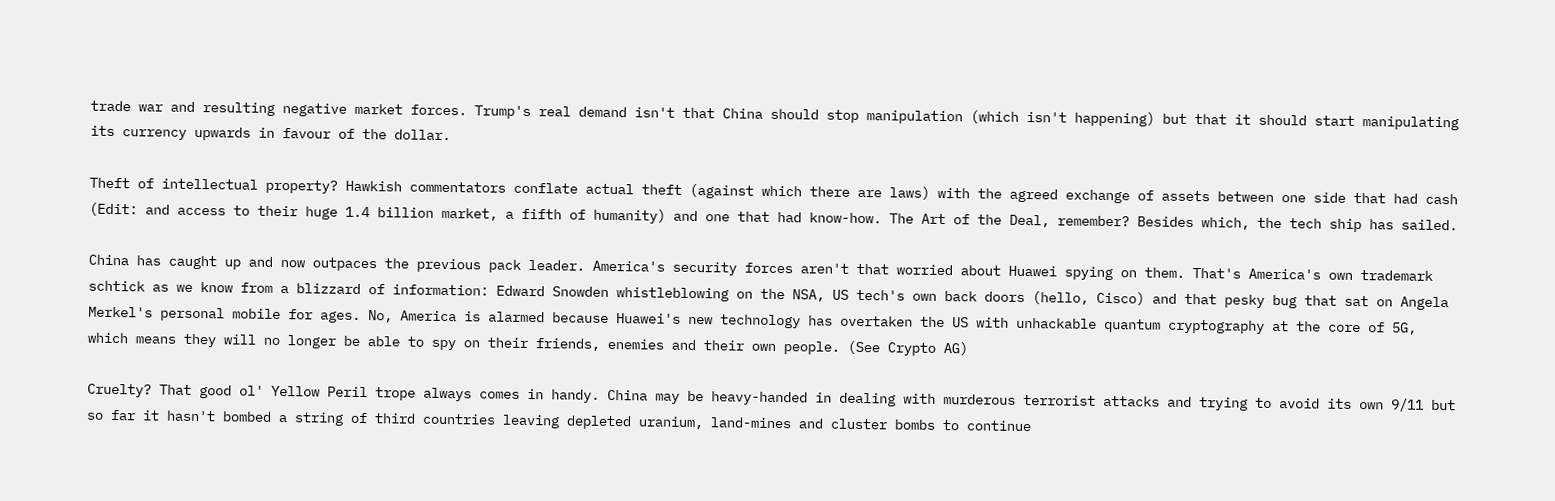trade war and resulting negative market forces. Trump's real demand isn't that China should stop manipulation (which isn't happening) but that it should start manipulating its currency upwards in favour of the dollar.

Theft of intellectual property? Hawkish commentators conflate actual theft (against which there are laws) with the agreed exchange of assets between one side that had cash (Edit: and access to their huge 1.4 billion market, a fifth of humanity) and one that had know-how. The Art of the Deal, remember? Besides which, the tech ship has sailed.

China has caught up and now outpaces the previous pack leader. America's security forces aren't that worried about Huawei spying on them. That's America's own trademark schtick as we know from a blizzard of information: Edward Snowden whistleblowing on the NSA, US tech's own back doors (hello, Cisco) and that pesky bug that sat on Angela Merkel's personal mobile for ages. No, America is alarmed because Huawei's new technology has overtaken the US with unhackable quantum cryptography at the core of 5G, which means they will no longer be able to spy on their friends, enemies and their own people. (See Crypto AG)

Cruelty? That good ol' Yellow Peril trope always comes in handy. China may be heavy-handed in dealing with murderous terrorist attacks and trying to avoid its own 9/11 but so far it hasn't bombed a string of third countries leaving depleted uranium, land-mines and cluster bombs to continue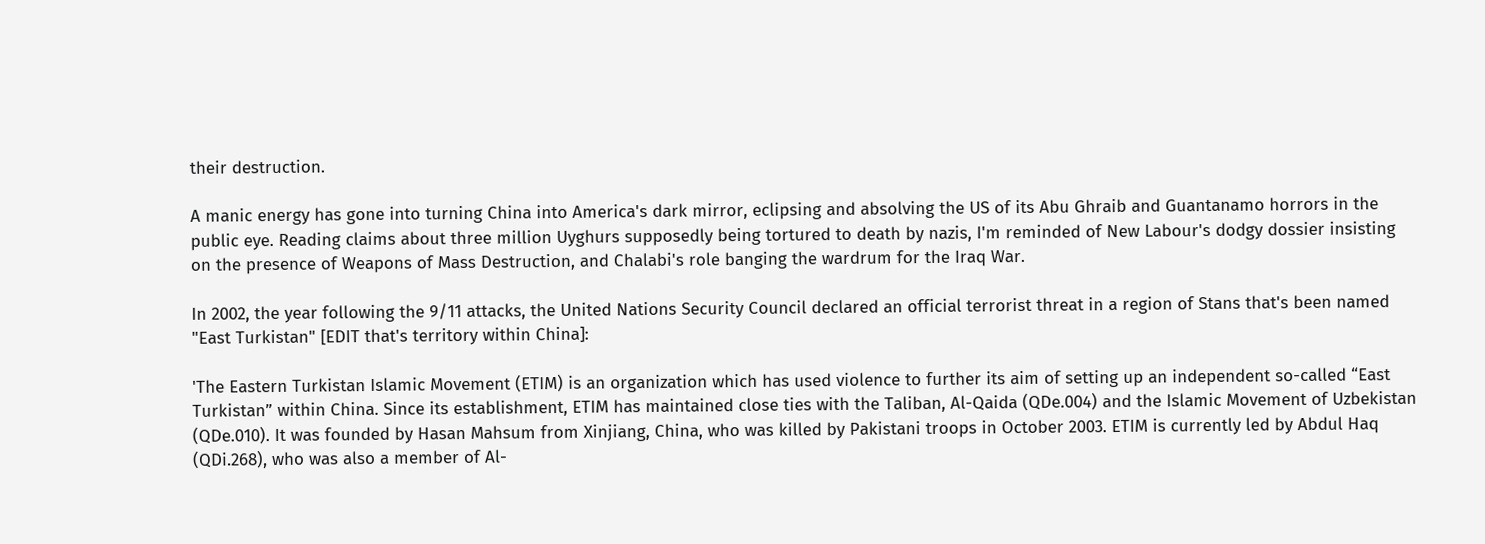their destruction.

A manic energy has gone into turning China into America's dark mirror, eclipsing and absolving the US of its Abu Ghraib and Guantanamo horrors in the public eye. Reading claims about three million Uyghurs supposedly being tortured to death by nazis, I'm reminded of New Labour's dodgy dossier insisting on the presence of Weapons of Mass Destruction, and Chalabi's role banging the wardrum for the Iraq War.

In 2002, the year following the 9/11 attacks, the United Nations Security Council declared an official terrorist threat in a region of Stans that's been named "East Turkistan" [EDIT that's territory within China]:

'The Eastern Turkistan Islamic Movement (ETIM) is an organization which has used violence to further its aim of setting up an independent so-called “East Turkistan” within China. Since its establishment, ETIM has maintained close ties with the Taliban, Al-Qaida (QDe.004) and the Islamic Movement of Uzbekistan (QDe.010). It was founded by Hasan Mahsum from Xinjiang, China, who was killed by Pakistani troops in October 2003. ETIM is currently led by Abdul Haq (QDi.268), who was also a member of Al-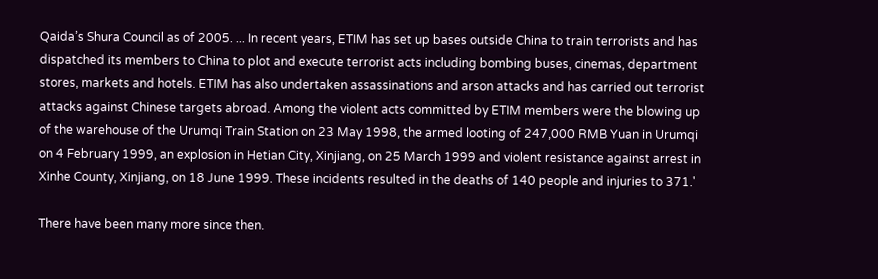Qaida’s Shura Council as of 2005. ... In recent years, ETIM has set up bases outside China to train terrorists and has dispatched its members to China to plot and execute terrorist acts including bombing buses, cinemas, department stores, markets and hotels. ETIM has also undertaken assassinations and arson attacks and has carried out terrorist attacks against Chinese targets abroad. Among the violent acts committed by ETIM members were the blowing up of the warehouse of the Urumqi Train Station on 23 May 1998, the armed looting of 247,000 RMB Yuan in Urumqi on 4 February 1999, an explosion in Hetian City, Xinjiang, on 25 March 1999 and violent resistance against arrest in Xinhe County, Xinjiang, on 18 June 1999. These incidents resulted in the deaths of 140 people and injuries to 371.'

There have been many more since then.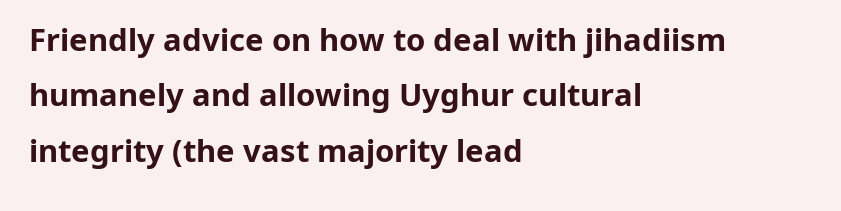Friendly advice on how to deal with jihadiism humanely and allowing Uyghur cultural integrity (the vast majority lead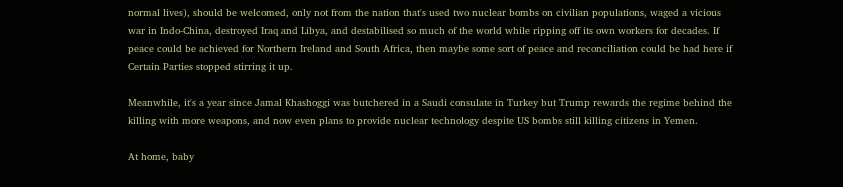normal lives), should be welcomed, only not from the nation that's used two nuclear bombs on civilian populations, waged a vicious war in Indo-China, destroyed Iraq and Libya, and destabilised so much of the world while ripping off its own workers for decades. If peace could be achieved for Northern Ireland and South Africa, then maybe some sort of peace and reconciliation could be had here if Certain Parties stopped stirring it up.

Meanwhile, it's a year since Jamal Khashoggi was butchered in a Saudi consulate in Turkey but Trump rewards the regime behind the killing with more weapons, and now even plans to provide nuclear technology despite US bombs still killing citizens in Yemen.

At home, baby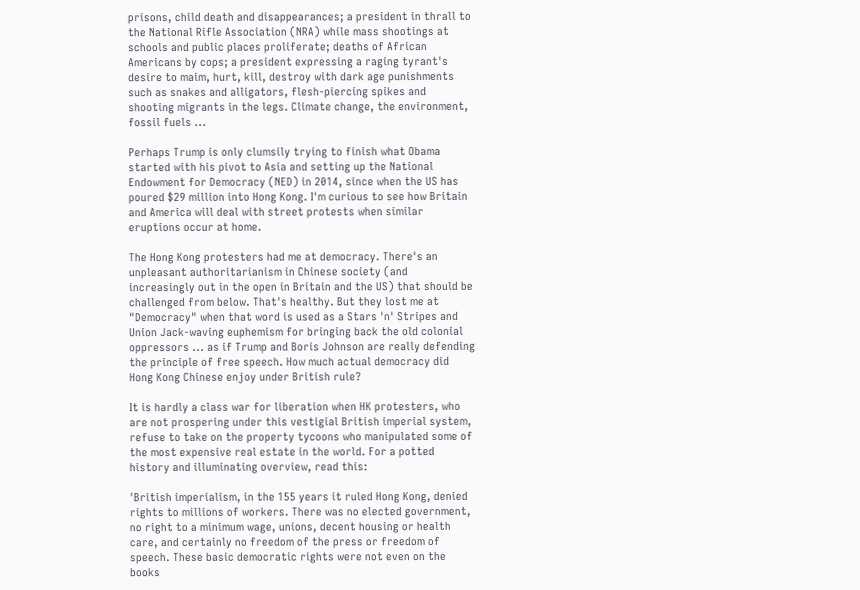prisons, child death and disappearances; a president in thrall to the National Rifle Association (NRA) while mass shootings at schools and public places proliferate; deaths of African Americans by cops; a president expressing a raging tyrant's desire to maim, hurt, kill, destroy with dark age punishments such as snakes and alligators, flesh-piercing spikes and shooting migrants in the legs. Climate change, the environment, fossil fuels ...

Perhaps Trump is only clumsily trying to finish what Obama started with his pivot to Asia and setting up the National Endowment for Democracy (NED) in 2014, since when the US has poured $29 million into Hong Kong. I'm curious to see how Britain and America will deal with street protests when similar eruptions occur at home.

The Hong Kong protesters had me at democracy. There's an unpleasant authoritarianism in Chinese society (and increasingly out in the open in Britain and the US) that should be challenged from below. That's healthy. But they lost me at "Democracy" when that word is used as a Stars 'n' Stripes and Union Jack-waving euphemism for bringing back the old colonial oppressors ... as if Trump and Boris Johnson are really defending the principle of free speech. How much actual democracy did Hong Kong Chinese enjoy under British rule?

It is hardly a class war for liberation when HK protesters, who are not prospering under this vestigial British imperial system, refuse to take on the property tycoons who manipulated some of the most expensive real estate in the world. For a potted history and illuminating overview, read this:

'British imperialism, in the 155 years it ruled Hong Kong, denied rights to millions of workers. There was no elected government, no right to a minimum wage, unions, decent housing or health care, and certainly no freedom of the press or freedom of speech. These basic democratic rights were not even on the books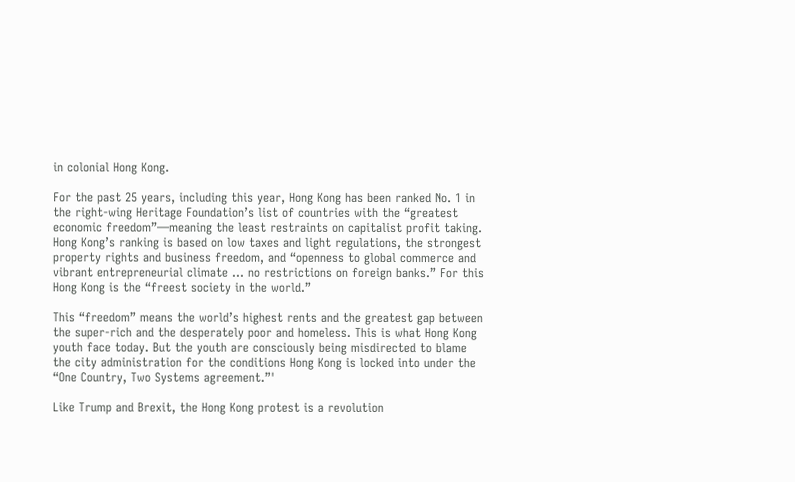in colonial Hong Kong.

For the past 25 years, including this year, Hong Kong has been ranked No. 1 in the right-wing Heritage Foundation’s list of countries with the “greatest economic freedom”—meaning the least restraints on capitalist profit taking. Hong Kong’s ranking is based on low taxes and light regulations, the strongest property rights and business freedom, and “openness to global commerce and vibrant entrepreneurial climate … no restrictions on foreign banks.” For this Hong Kong is the “freest society in the world.”

This “freedom” means the world’s highest rents and the greatest gap between the super-rich and the desperately poor and homeless. This is what Hong Kong youth face today. But the youth are consciously being misdirected to blame the city administration for the conditions Hong Kong is locked into under the “One Country, Two Systems agreement.”'

Like Trump and Brexit, the Hong Kong protest is a revolution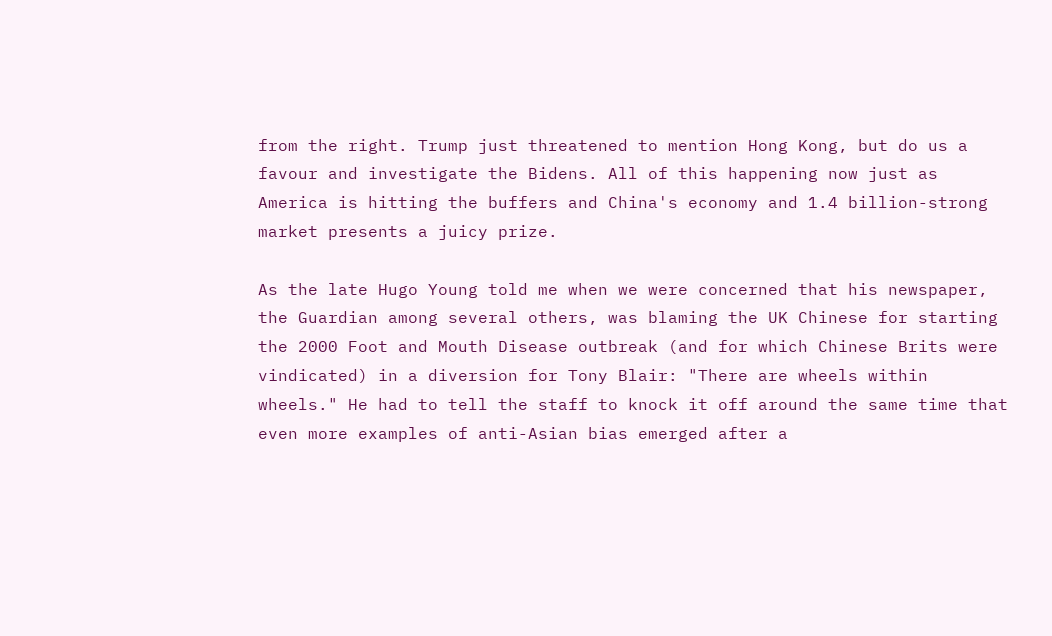from the right. Trump just threatened to mention Hong Kong, but do us a favour and investigate the Bidens. All of this happening now just as America is hitting the buffers and China's economy and 1.4 billion-strong market presents a juicy prize.

As the late Hugo Young told me when we were concerned that his newspaper, the Guardian among several others, was blaming the UK Chinese for starting the 2000 Foot and Mouth Disease outbreak (and for which Chinese Brits were vindicated) in a diversion for Tony Blair: "There are wheels within wheels." He had to tell the staff to knock it off around the same time that even more examples of anti-Asian bias emerged after a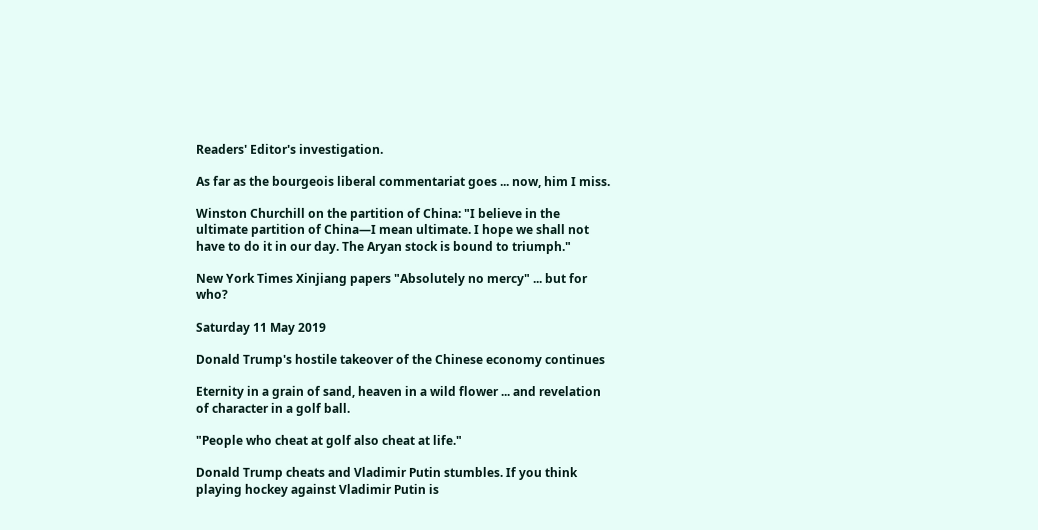Readers' Editor's investigation.

As far as the bourgeois liberal commentariat goes ... now, him I miss.

Winston Churchill on the partition of China: "I believe in the ultimate partition of China—I mean ultimate. I hope we shall not have to do it in our day. The Aryan stock is bound to triumph."

New York Times Xinjiang papers "Absolutely no mercy" ... but for who?

Saturday 11 May 2019

Donald Trump's hostile takeover of the Chinese economy continues

Eternity in a grain of sand, heaven in a wild flower ... and revelation of character in a golf ball.

"People who cheat at golf also cheat at life."

Donald Trump cheats and Vladimir Putin stumbles. If you think playing hockey against Vladimir Putin is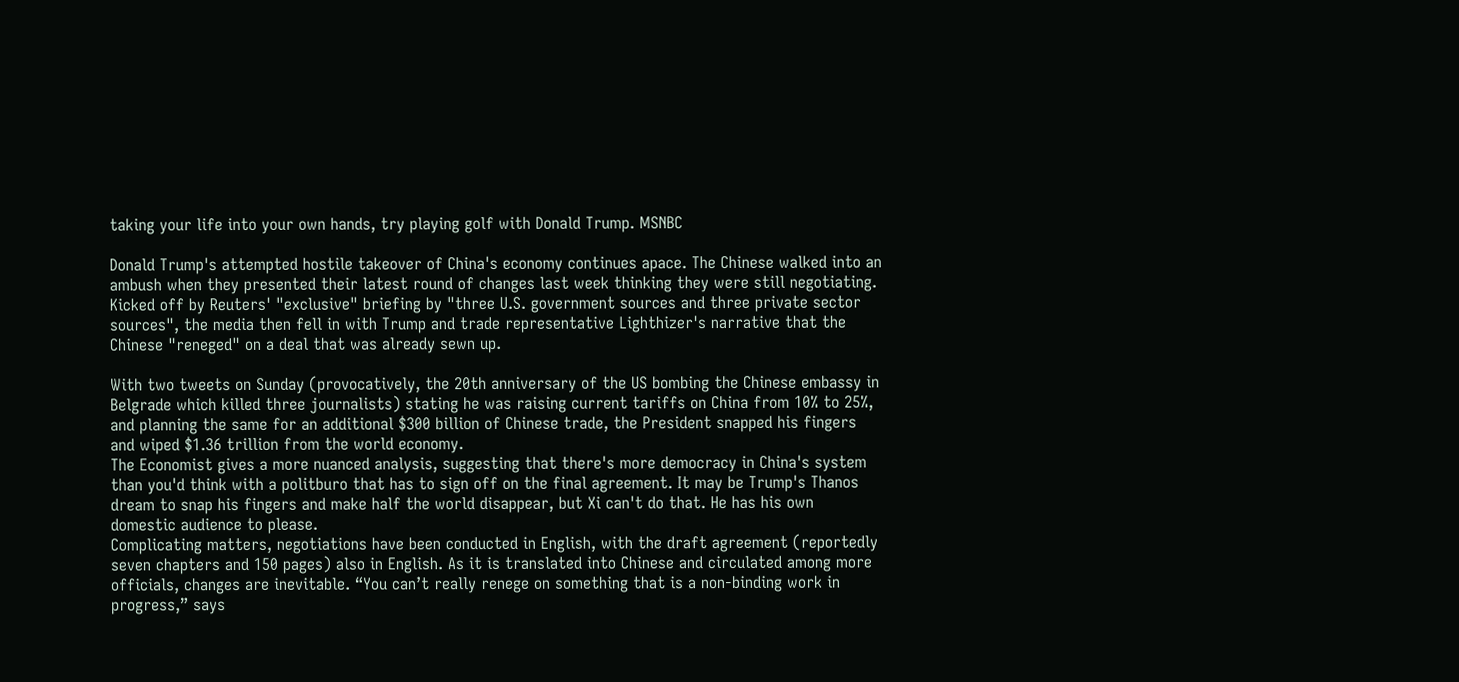taking your life into your own hands, try playing golf with Donald Trump. MSNBC

Donald Trump's attempted hostile takeover of China's economy continues apace. The Chinese walked into an ambush when they presented their latest round of changes last week thinking they were still negotiating. Kicked off by Reuters' "exclusive" briefing by "three U.S. government sources and three private sector sources", the media then fell in with Trump and trade representative Lighthizer's narrative that the Chinese "reneged" on a deal that was already sewn up.

With two tweets on Sunday (provocatively, the 20th anniversary of the US bombing the Chinese embassy in Belgrade which killed three journalists) stating he was raising current tariffs on China from 10% to 25%, and planning the same for an additional $300 billion of Chinese trade, the President snapped his fingers and wiped $1.36 trillion from the world economy.
The Economist gives a more nuanced analysis, suggesting that there's more democracy in China's system than you'd think with a politburo that has to sign off on the final agreement. It may be Trump's Thanos dream to snap his fingers and make half the world disappear, but Xi can't do that. He has his own domestic audience to please.
Complicating matters, negotiations have been conducted in English, with the draft agreement (reportedly seven chapters and 150 pages) also in English. As it is translated into Chinese and circulated among more officials, changes are inevitable. “You can’t really renege on something that is a non-binding work in progress,” says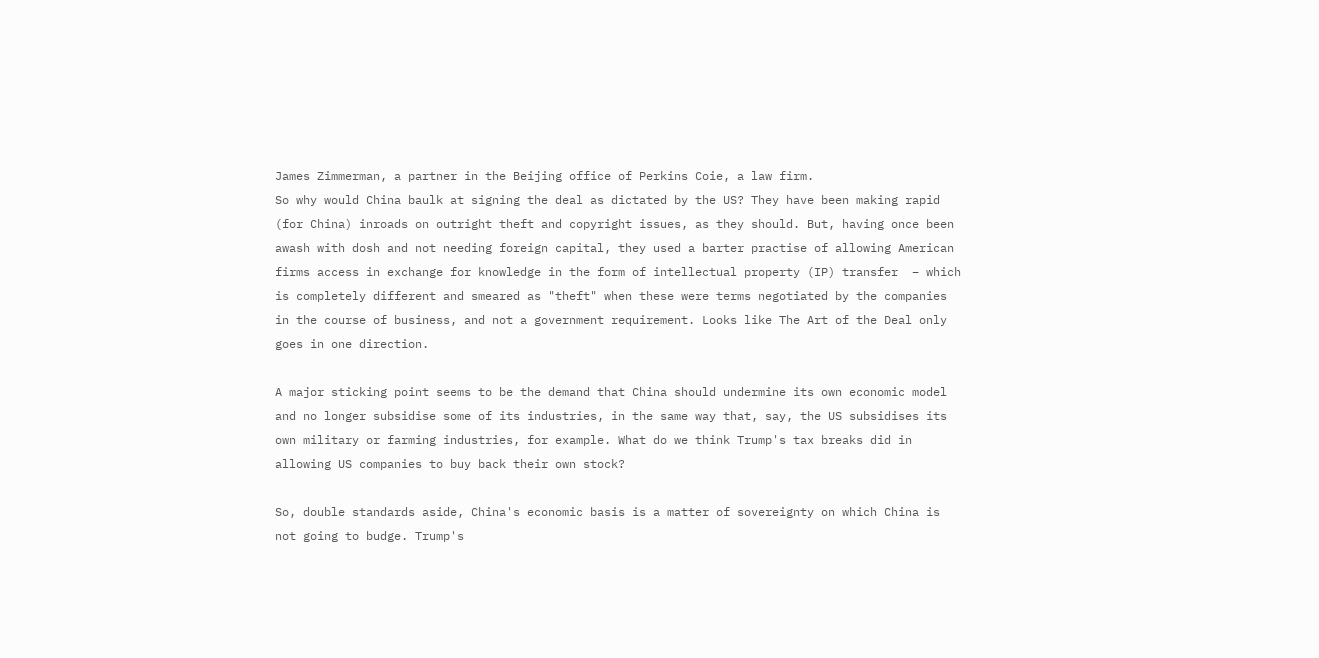James Zimmerman, a partner in the Beijing office of Perkins Coie, a law firm.
So why would China baulk at signing the deal as dictated by the US? They have been making rapid (for China) inroads on outright theft and copyright issues, as they should. But, having once been awash with dosh and not needing foreign capital, they used a barter practise of allowing American firms access in exchange for knowledge in the form of intellectual property (IP) transfer  – which is completely different and smeared as "theft" when these were terms negotiated by the companies in the course of business, and not a government requirement. Looks like The Art of the Deal only goes in one direction.

A major sticking point seems to be the demand that China should undermine its own economic model and no longer subsidise some of its industries, in the same way that, say, the US subsidises its own military or farming industries, for example. What do we think Trump's tax breaks did in allowing US companies to buy back their own stock?

So, double standards aside, China's economic basis is a matter of sovereignty on which China is not going to budge. Trump's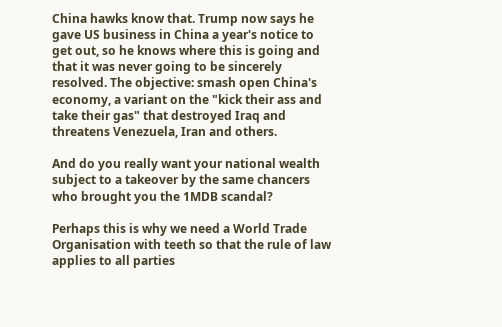China hawks know that. Trump now says he gave US business in China a year's notice to get out, so he knows where this is going and that it was never going to be sincerely resolved. The objective: smash open China's economy, a variant on the "kick their ass and take their gas" that destroyed Iraq and threatens Venezuela, Iran and others.

And do you really want your national wealth subject to a takeover by the same chancers who brought you the 1MDB scandal?

Perhaps this is why we need a World Trade Organisation with teeth so that the rule of law applies to all parties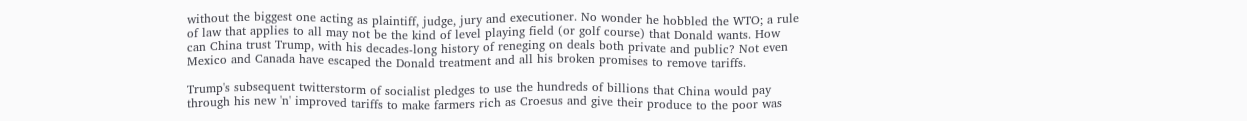without the biggest one acting as plaintiff, judge, jury and executioner. No wonder he hobbled the WTO; a rule of law that applies to all may not be the kind of level playing field (or golf course) that Donald wants. How can China trust Trump, with his decades-long history of reneging on deals both private and public? Not even Mexico and Canada have escaped the Donald treatment and all his broken promises to remove tariffs.

Trump's subsequent twitterstorm of socialist pledges to use the hundreds of billions that China would pay through his new 'n' improved tariffs to make farmers rich as Croesus and give their produce to the poor was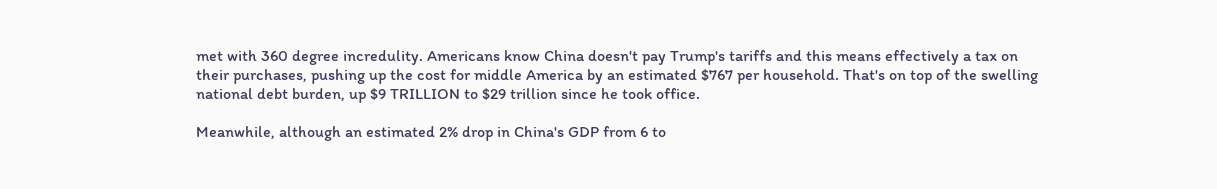met with 360 degree incredulity. Americans know China doesn't pay Trump's tariffs and this means effectively a tax on their purchases, pushing up the cost for middle America by an estimated $767 per household. That's on top of the swelling national debt burden, up $9 TRILLION to $29 trillion since he took office.

Meanwhile, although an estimated 2% drop in China's GDP from 6 to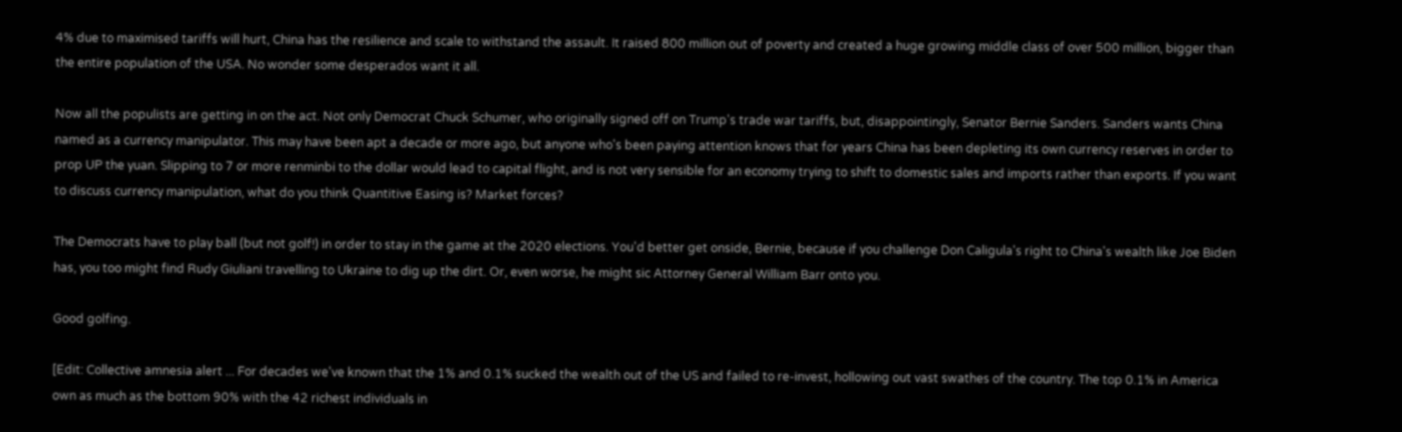4% due to maximised tariffs will hurt, China has the resilience and scale to withstand the assault. It raised 800 million out of poverty and created a huge growing middle class of over 500 million, bigger than the entire population of the USA. No wonder some desperados want it all.

Now all the populists are getting in on the act. Not only Democrat Chuck Schumer, who originally signed off on Trump's trade war tariffs, but, disappointingly, Senator Bernie Sanders. Sanders wants China named as a currency manipulator. This may have been apt a decade or more ago, but anyone who's been paying attention knows that for years China has been depleting its own currency reserves in order to prop UP the yuan. Slipping to 7 or more renminbi to the dollar would lead to capital flight, and is not very sensible for an economy trying to shift to domestic sales and imports rather than exports. If you want to discuss currency manipulation, what do you think Quantitive Easing is? Market forces?

The Democrats have to play ball (but not golf!) in order to stay in the game at the 2020 elections. You'd better get onside, Bernie, because if you challenge Don Caligula's right to China's wealth like Joe Biden has, you too might find Rudy Giuliani travelling to Ukraine to dig up the dirt. Or, even worse, he might sic Attorney General William Barr onto you.

Good golfing.

[Edit: Collective amnesia alert ... For decades we've known that the 1% and 0.1% sucked the wealth out of the US and failed to re-invest, hollowing out vast swathes of the country. The top 0.1% in America own as much as the bottom 90% with the 42 richest individuals in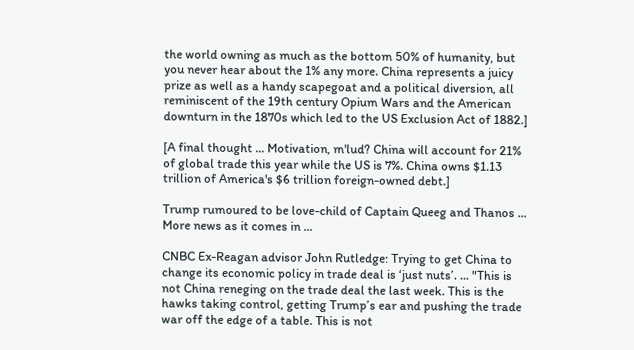the world owning as much as the bottom 50% of humanity, but you never hear about the 1% any more. China represents a juicy prize as well as a handy scapegoat and a political diversion, all reminiscent of the 19th century Opium Wars and the American downturn in the 1870s which led to the US Exclusion Act of 1882.]

[A final thought ... Motivation, m'lud? China will account for 21% of global trade this year while the US is 7%. China owns $1.13 trillion of America's $6 trillion foreign-owned debt.]

Trump rumoured to be love-child of Captain Queeg and Thanos ... More news as it comes in ...

CNBC Ex-Reagan advisor John Rutledge: Trying to get China to change its economic policy in trade deal is ‘just nuts’. ... "This is not China reneging on the trade deal the last week. This is the hawks taking control, getting Trump’s ear and pushing the trade war off the edge of a table. This is not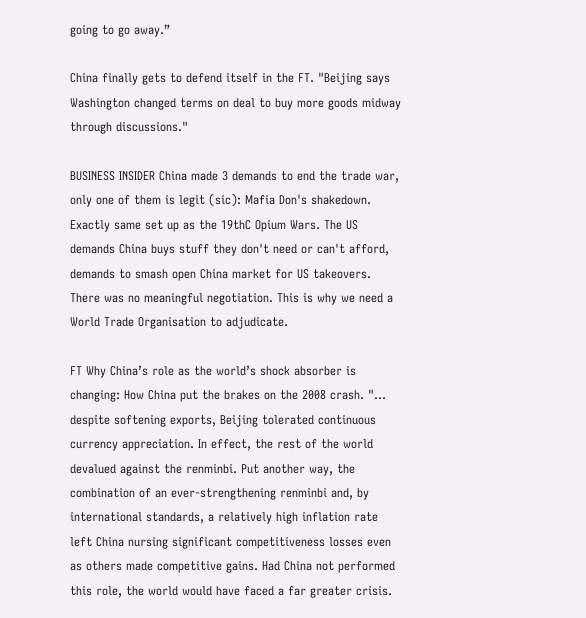going to go away.”

China finally gets to defend itself in the FT. "Beijing says Washington changed terms on deal to buy more goods midway through discussions."

BUSINESS INSIDER China made 3 demands to end the trade war, only one of them is legit (sic): Mafia Don's shakedown. Exactly same set up as the 19thC Opium Wars. The US demands China buys stuff they don't need or can't afford, demands to smash open China market for US takeovers. There was no meaningful negotiation. This is why we need a World Trade Organisation to adjudicate.

FT Why China’s role as the world’s shock absorber is changing: How China put the brakes on the 2008 crash. "... despite softening exports, Beijing tolerated continuous currency appreciation. In effect, the rest of the world devalued against the renminbi. Put another way, the combination of an ever-strengthening renminbi and, by international standards, a relatively high inflation rate left China nursing significant competitiveness losses even as others made competitive gains. Had China not performed this role, the world would have faced a far greater crisis.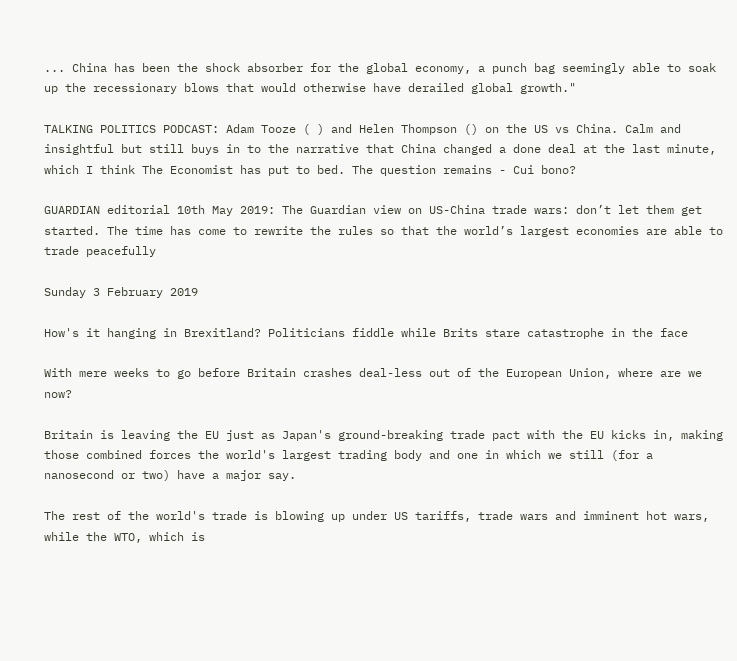... China has been the shock absorber for the global economy, a punch bag seemingly able to soak up the recessionary blows that would otherwise have derailed global growth."

TALKING POLITICS PODCAST: Adam Tooze ( ) and Helen Thompson () on the US vs China. Calm and insightful but still buys in to the narrative that China changed a done deal at the last minute, which I think The Economist has put to bed. The question remains - Cui bono?

GUARDIAN editorial 10th May 2019: The Guardian view on US-China trade wars: don’t let them get started. The time has come to rewrite the rules so that the world’s largest economies are able to trade peacefully

Sunday 3 February 2019

How's it hanging in Brexitland? Politicians fiddle while Brits stare catastrophe in the face

With mere weeks to go before Britain crashes deal-less out of the European Union, where are we now?

Britain is leaving the EU just as Japan's ground-breaking trade pact with the EU kicks in, making those combined forces the world's largest trading body and one in which we still (for a nanosecond or two) have a major say.

The rest of the world's trade is blowing up under US tariffs, trade wars and imminent hot wars, while the WTO, which is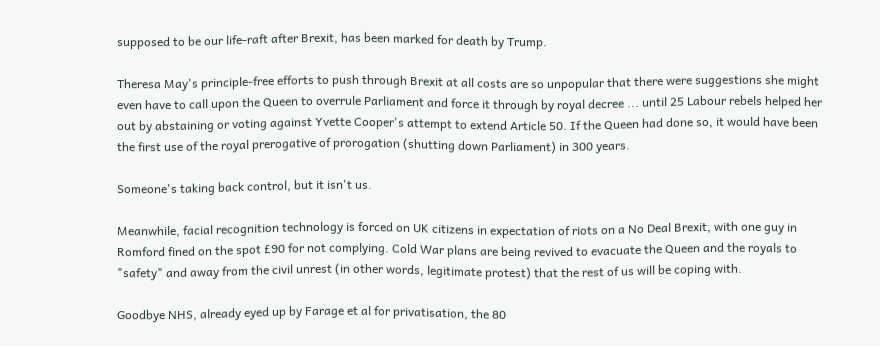supposed to be our life-raft after Brexit, has been marked for death by Trump.

Theresa May's principle-free efforts to push through Brexit at all costs are so unpopular that there were suggestions she might even have to call upon the Queen to overrule Parliament and force it through by royal decree ... until 25 Labour rebels helped her out by abstaining or voting against Yvette Cooper's attempt to extend Article 50. If the Queen had done so, it would have been the first use of the royal prerogative of prorogation (shutting down Parliament) in 300 years.

Someone's taking back control, but it isn't us.

Meanwhile, facial recognition technology is forced on UK citizens in expectation of riots on a No Deal Brexit, with one guy in Romford fined on the spot £90 for not complying. Cold War plans are being revived to evacuate the Queen and the royals to "safety" and away from the civil unrest (in other words, legitimate protest) that the rest of us will be coping with.

Goodbye NHS, already eyed up by Farage et al for privatisation, the 80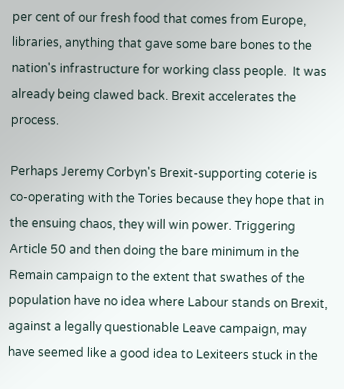per cent of our fresh food that comes from Europe, libraries, anything that gave some bare bones to the nation's infrastructure for working class people.  It was already being clawed back. Brexit accelerates the process.

Perhaps Jeremy Corbyn's Brexit-supporting coterie is co-operating with the Tories because they hope that in the ensuing chaos, they will win power. Triggering Article 50 and then doing the bare minimum in the Remain campaign to the extent that swathes of the population have no idea where Labour stands on Brexit, against a legally questionable Leave campaign, may have seemed like a good idea to Lexiteers stuck in the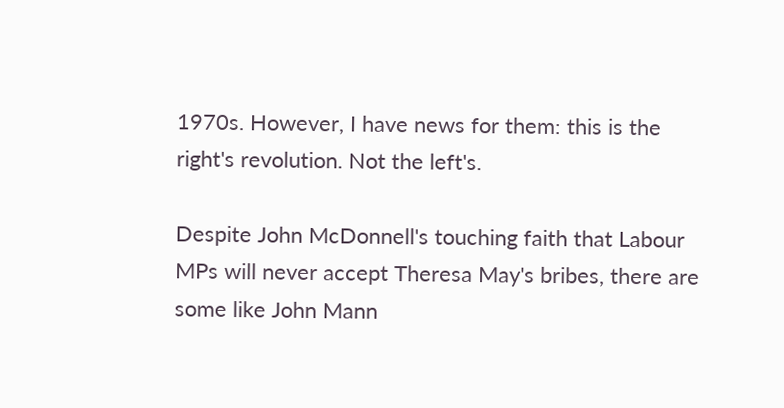1970s. However, I have news for them: this is the right's revolution. Not the left's.

Despite John McDonnell's touching faith that Labour MPs will never accept Theresa May's bribes, there are some like John Mann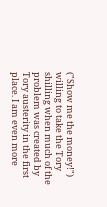("Show me the money!") willing to take the Tory shilling when much of the problem was created by Tory austerity in the first place. I am even more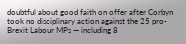doubtful about good faith on offer after Corbyn took no disciplinary action against the 25 pro-Brexit Labour MPs — including 8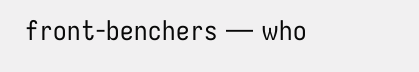front-benchers — who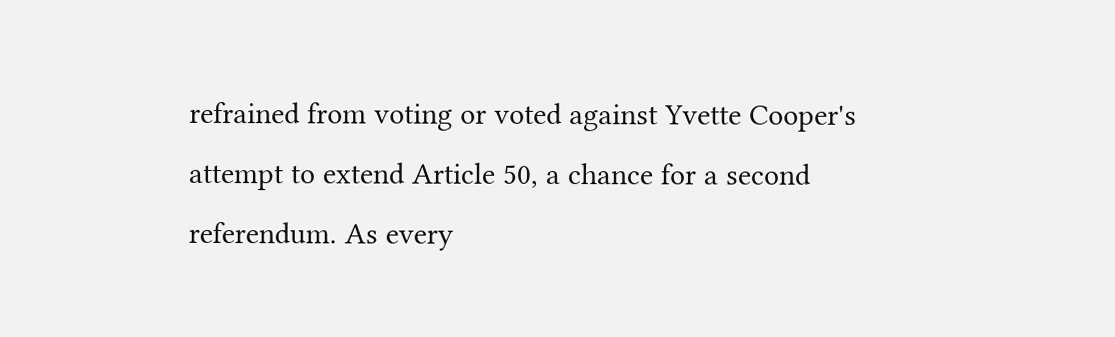refrained from voting or voted against Yvette Cooper's attempt to extend Article 50, a chance for a second referendum. As every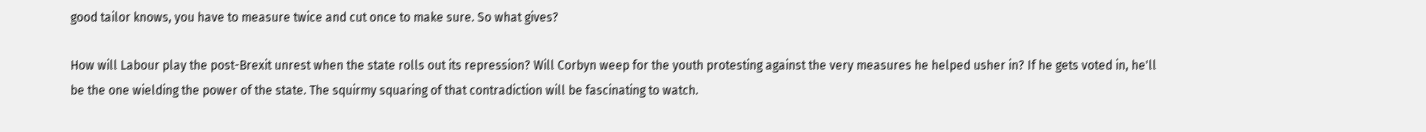good tailor knows, you have to measure twice and cut once to make sure. So what gives?

How will Labour play the post-Brexit unrest when the state rolls out its repression? Will Corbyn weep for the youth protesting against the very measures he helped usher in? If he gets voted in, he'll be the one wielding the power of the state. The squirmy squaring of that contradiction will be fascinating to watch.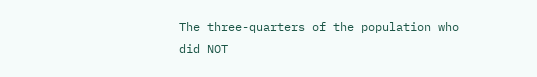The three-quarters of the population who did NOT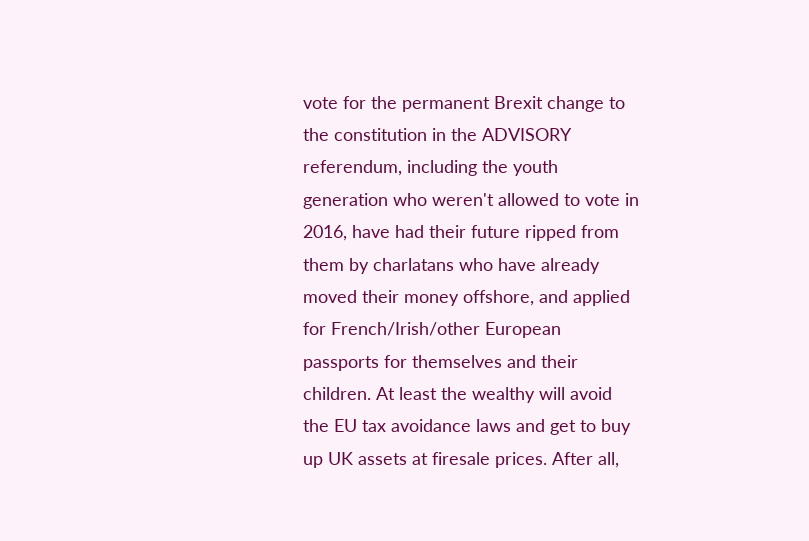vote for the permanent Brexit change to the constitution in the ADVISORY referendum, including the youth generation who weren't allowed to vote in 2016, have had their future ripped from them by charlatans who have already moved their money offshore, and applied for French/Irish/other European passports for themselves and their children. At least the wealthy will avoid the EU tax avoidance laws and get to buy up UK assets at firesale prices. After all,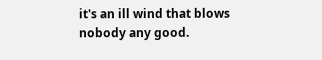it's an ill wind that blows nobody any good.